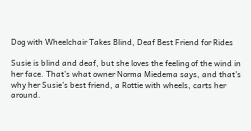Dog with Wheelchair Takes Blind, Deaf Best Friend for Rides

Susie is blind and deaf, but she loves the feeling of the wind in her face. That’s what owner Norma Miedema says, and that’s why her Susie’s best friend, a Rottie with wheels, carts her around.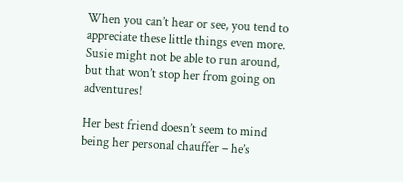When you can’t hear or see, you tend to appreciate these little things even more.  Susie might not be able to run around, but that won’t stop her from going on adventures!

Her best friend doesn’t seem to mind being her personal chauffer – he’s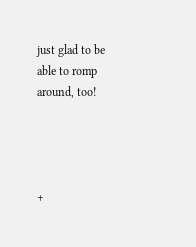just glad to be able to romp around, too!




+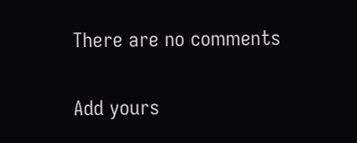There are no comments

Add yours